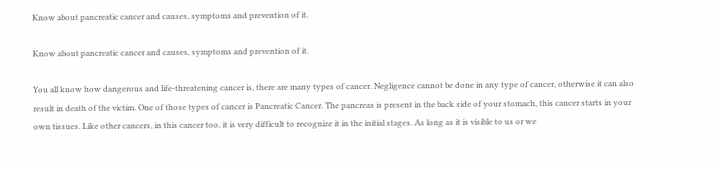Know about pancreatic cancer and causes, symptoms and prevention of it.

Know about pancreatic cancer and causes, symptoms and prevention of it.

You all know how dangerous and life-threatening cancer is, there are many types of cancer. Negligence cannot be done in any type of cancer, otherwise it can also result in death of the victim. One of those types of cancer is Pancreatic Cancer. The pancreas is present in the back side of your stomach, this cancer starts in your own tissues. Like other cancers, in this cancer too, it is very difficult to recognize it in the initial stages. As long as it is visible to us or we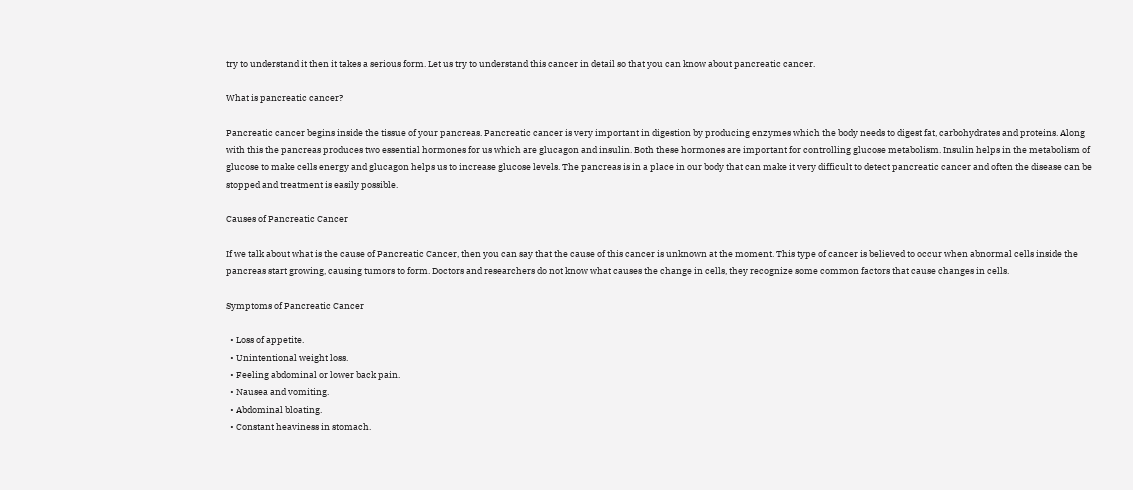try to understand it then it takes a serious form. Let us try to understand this cancer in detail so that you can know about pancreatic cancer.

What is pancreatic cancer?

Pancreatic cancer begins inside the tissue of your pancreas. Pancreatic cancer is very important in digestion by producing enzymes which the body needs to digest fat, carbohydrates and proteins. Along with this the pancreas produces two essential hormones for us which are glucagon and insulin. Both these hormones are important for controlling glucose metabolism. Insulin helps in the metabolism of glucose to make cells energy and glucagon helps us to increase glucose levels. The pancreas is in a place in our body that can make it very difficult to detect pancreatic cancer and often the disease can be stopped and treatment is easily possible.

Causes of Pancreatic Cancer

If we talk about what is the cause of Pancreatic Cancer, then you can say that the cause of this cancer is unknown at the moment. This type of cancer is believed to occur when abnormal cells inside the pancreas start growing, causing tumors to form. Doctors and researchers do not know what causes the change in cells, they recognize some common factors that cause changes in cells.

Symptoms of Pancreatic Cancer

  • Loss of appetite.
  • Unintentional weight loss.
  • Feeling abdominal or lower back pain.
  • Nausea and vomiting.
  • Abdominal bloating.
  • Constant heaviness in stomach.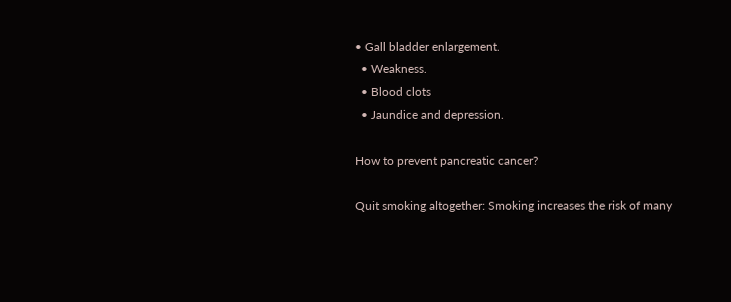• Gall bladder enlargement.
  • Weakness.
  • Blood clots
  • Jaundice and depression.

How to prevent pancreatic cancer?

Quit smoking altogether: Smoking increases the risk of many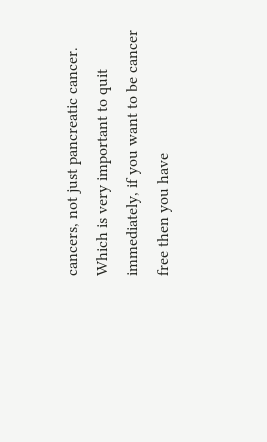cancers, not just pancreatic cancer. Which is very important to quit immediately, if you want to be cancer free then you have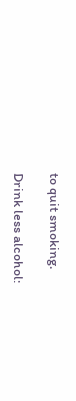to quit smoking.

Drink less alcohol: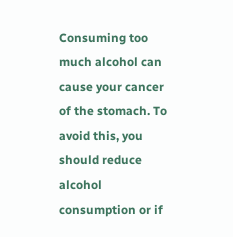Consuming too much alcohol can cause your cancer of the stomach. To avoid this, you should reduce alcohol consumption or if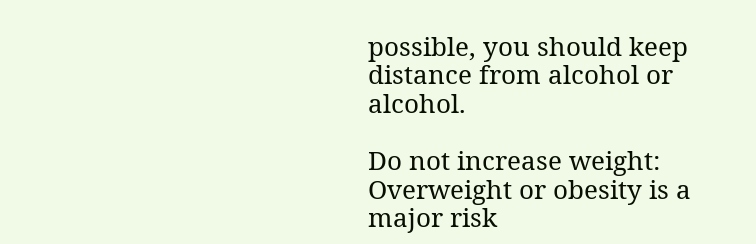possible, you should keep distance from alcohol or alcohol.

Do not increase weight: Overweight or obesity is a major risk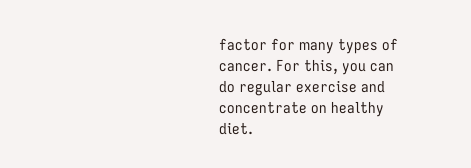factor for many types of cancer. For this, you can do regular exercise and concentrate on healthy diet.